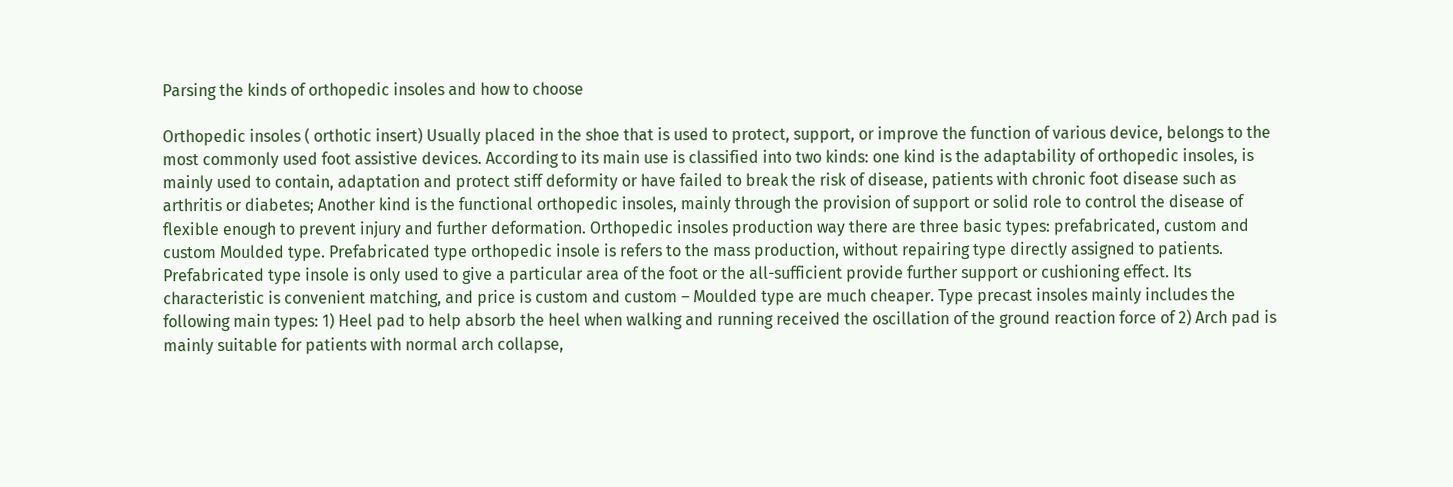Parsing the kinds of orthopedic insoles and how to choose

Orthopedic insoles ( orthotic insert) Usually placed in the shoe that is used to protect, support, or improve the function of various device, belongs to the most commonly used foot assistive devices. According to its main use is classified into two kinds: one kind is the adaptability of orthopedic insoles, is mainly used to contain, adaptation and protect stiff deformity or have failed to break the risk of disease, patients with chronic foot disease such as arthritis or diabetes; Another kind is the functional orthopedic insoles, mainly through the provision of support or solid role to control the disease of flexible enough to prevent injury and further deformation. Orthopedic insoles production way there are three basic types: prefabricated, custom and custom Moulded type. Prefabricated type orthopedic insole is refers to the mass production, without repairing type directly assigned to patients. Prefabricated type insole is only used to give a particular area of the foot or the all-sufficient provide further support or cushioning effect. Its characteristic is convenient matching, and price is custom and custom – Moulded type are much cheaper. Type precast insoles mainly includes the following main types: 1) Heel pad to help absorb the heel when walking and running received the oscillation of the ground reaction force of 2) Arch pad is mainly suitable for patients with normal arch collapse,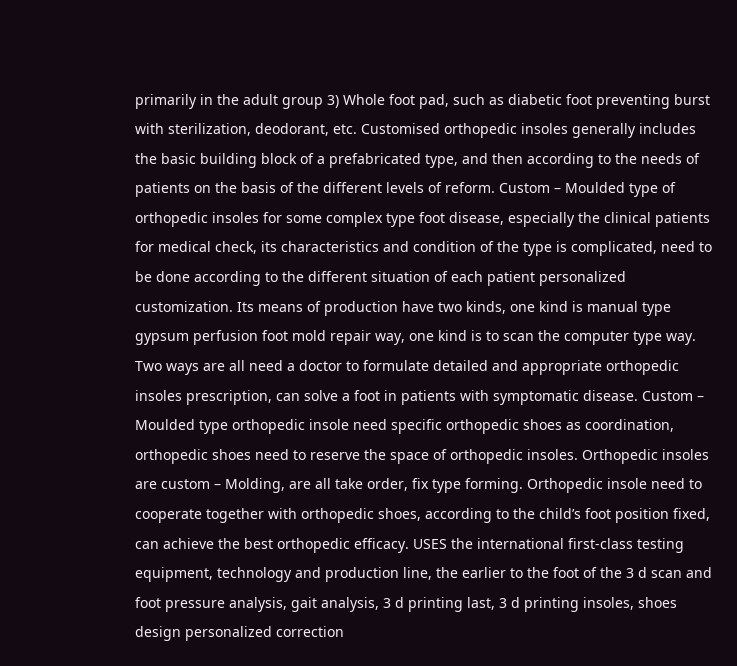primarily in the adult group 3) Whole foot pad, such as diabetic foot preventing burst with sterilization, deodorant, etc. Customised orthopedic insoles generally includes the basic building block of a prefabricated type, and then according to the needs of patients on the basis of the different levels of reform. Custom – Moulded type of orthopedic insoles for some complex type foot disease, especially the clinical patients for medical check, its characteristics and condition of the type is complicated, need to be done according to the different situation of each patient personalized customization. Its means of production have two kinds, one kind is manual type gypsum perfusion foot mold repair way, one kind is to scan the computer type way. Two ways are all need a doctor to formulate detailed and appropriate orthopedic insoles prescription, can solve a foot in patients with symptomatic disease. Custom – Moulded type orthopedic insole need specific orthopedic shoes as coordination, orthopedic shoes need to reserve the space of orthopedic insoles. Orthopedic insoles are custom – Molding, are all take order, fix type forming. Orthopedic insole need to cooperate together with orthopedic shoes, according to the child’s foot position fixed, can achieve the best orthopedic efficacy. USES the international first-class testing equipment, technology and production line, the earlier to the foot of the 3 d scan and foot pressure analysis, gait analysis, 3 d printing last, 3 d printing insoles, shoes design personalized correction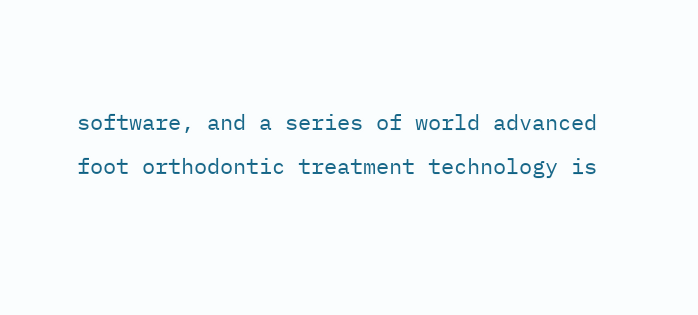software, and a series of world advanced foot orthodontic treatment technology is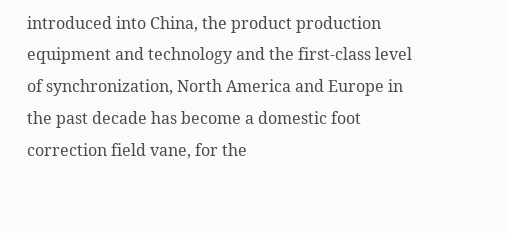introduced into China, the product production equipment and technology and the first-class level of synchronization, North America and Europe in the past decade has become a domestic foot correction field vane, for the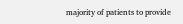majority of patients to provide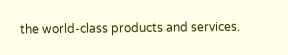the world-class products and services.